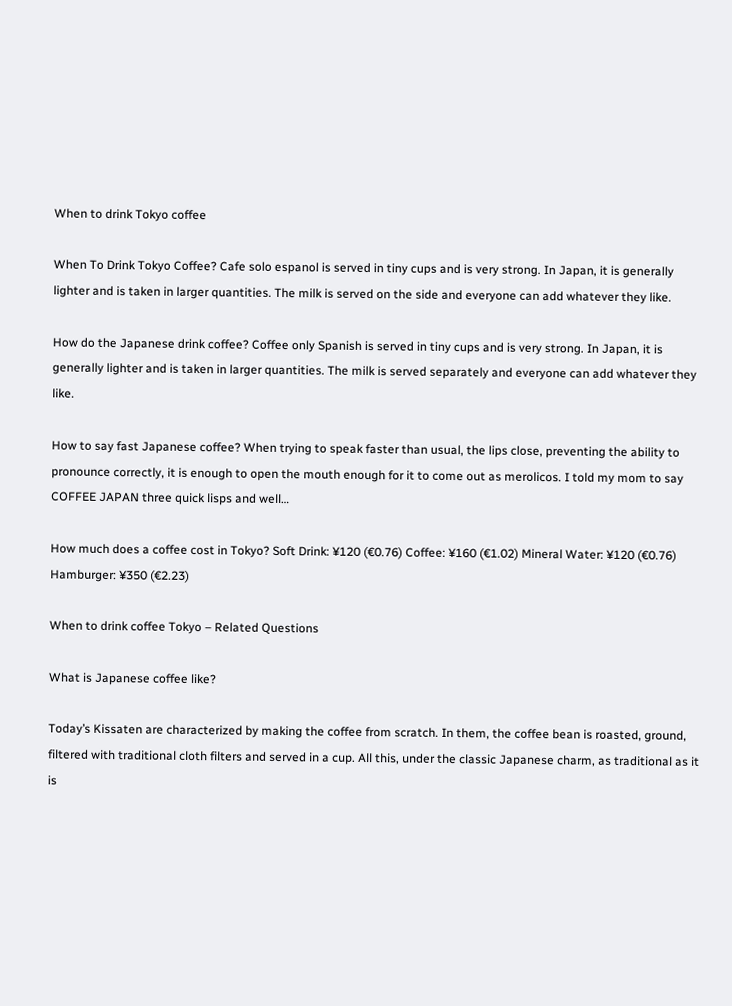When to drink Tokyo coffee

When To Drink Tokyo Coffee? Cafe solo espanol is served in tiny cups and is very strong. In Japan, it is generally lighter and is taken in larger quantities. The milk is served on the side and everyone can add whatever they like.

How do the Japanese drink coffee? Coffee only Spanish is served in tiny cups and is very strong. In Japan, it is generally lighter and is taken in larger quantities. The milk is served separately and everyone can add whatever they like.

How to say fast Japanese coffee? When trying to speak faster than usual, the lips close, preventing the ability to pronounce correctly, it is enough to open the mouth enough for it to come out as merolicos. I told my mom to say COFFEE JAPAN three quick lisps and well…

How much does a coffee cost in Tokyo? Soft Drink: ¥120 (€0.76) Coffee: ¥160 (€1.02) Mineral Water: ¥120 (€0.76) Hamburger: ¥350 (€2.23)

When to drink coffee Tokyo – Related Questions

What is Japanese coffee like?

Today’s Kissaten are characterized by making the coffee from scratch. In them, the coffee bean is roasted, ground, filtered with traditional cloth filters and served in a cup. All this, under the classic Japanese charm, as traditional as it is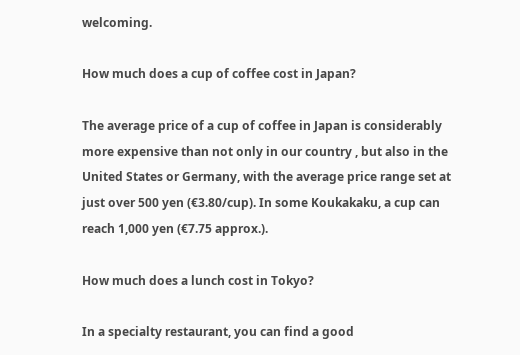welcoming.

How much does a cup of coffee cost in Japan?

The average price of a cup of coffee in Japan is considerably more expensive than not only in our country , but also in the United States or Germany, with the average price range set at just over 500 yen (€3.80/cup). In some Koukakaku, a cup can reach 1,000 yen (€7.75 approx.).

How much does a lunch cost in Tokyo?

In a specialty restaurant, you can find a good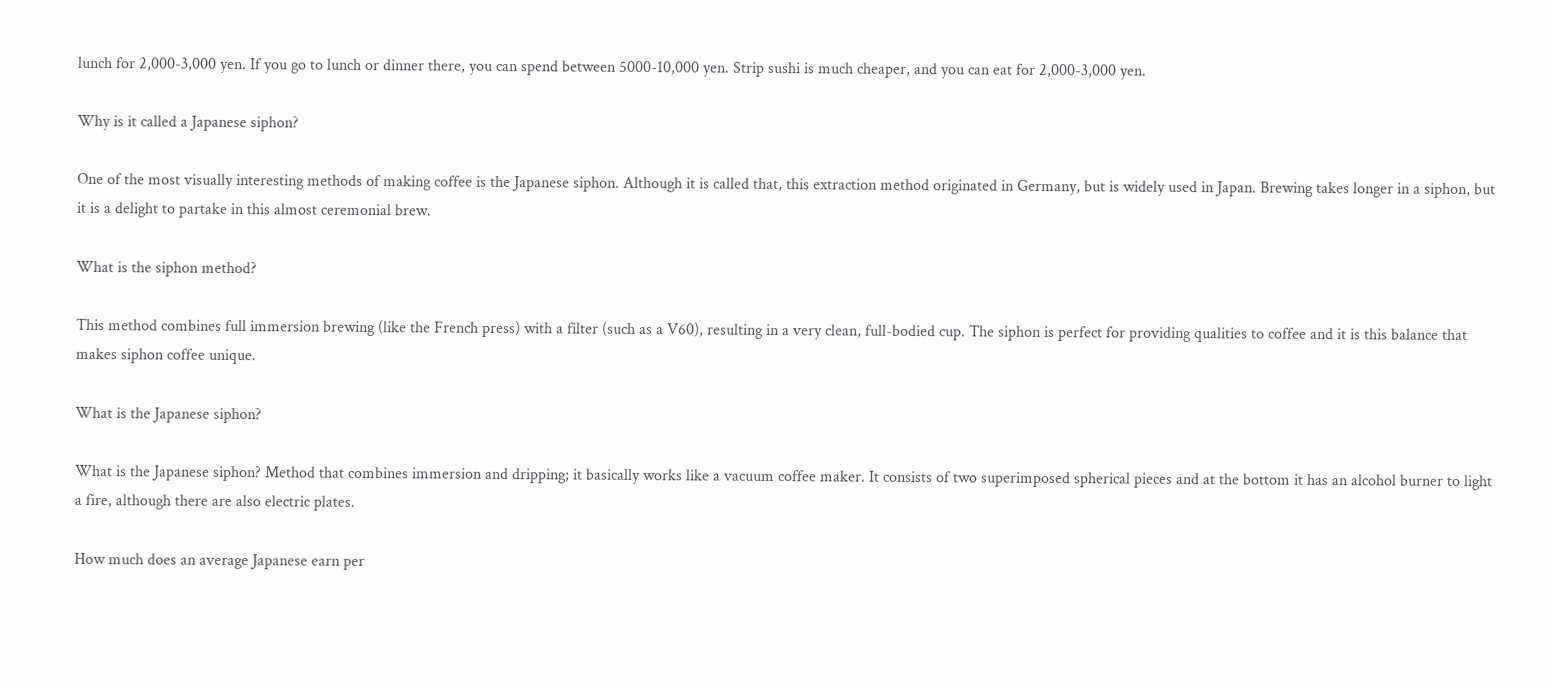lunch for 2,000-3,000 yen. If you go to lunch or dinner there, you can spend between 5000-10,000 yen. Strip sushi is much cheaper, and you can eat for 2,000-3,000 yen.

Why is it called a Japanese siphon?

One of the most visually interesting methods of making coffee is the Japanese siphon. Although it is called that, this extraction method originated in Germany, but is widely used in Japan. Brewing takes longer in a siphon, but it is a delight to partake in this almost ceremonial brew.

What is the siphon method?

This method combines full immersion brewing (like the French press) with a filter (such as a V60), resulting in a very clean, full-bodied cup. The siphon is perfect for providing qualities to coffee and it is this balance that makes siphon coffee unique.

What is the Japanese siphon?

What is the Japanese siphon? Method that combines immersion and dripping; it basically works like a vacuum coffee maker. It consists of two superimposed spherical pieces and at the bottom it has an alcohol burner to light a fire, although there are also electric plates.

How much does an average Japanese earn per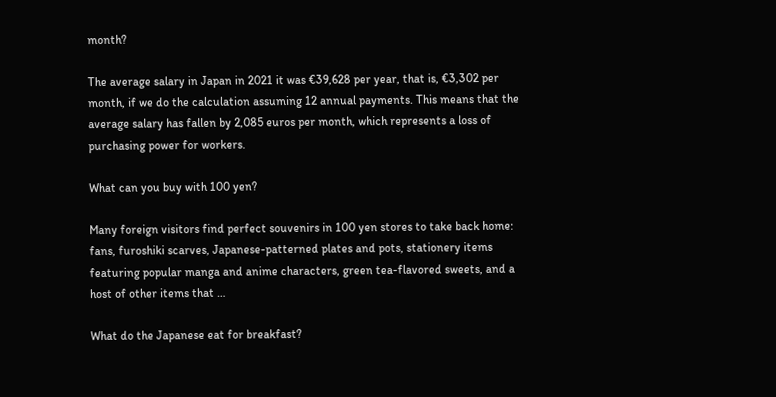month?

The average salary in Japan in 2021 it was €39,628 per year, that is, €3,302 per month, if we do the calculation assuming 12 annual payments. This means that the average salary has fallen by 2,085 euros per month, which represents a loss of purchasing power for workers.

What can you buy with 100 yen?

Many foreign visitors find perfect souvenirs in 100 yen stores to take back home: fans, furoshiki scarves, Japanese-patterned plates and pots, stationery items featuring popular manga and anime characters, green tea-flavored sweets, and a host of other items that …

What do the Japanese eat for breakfast?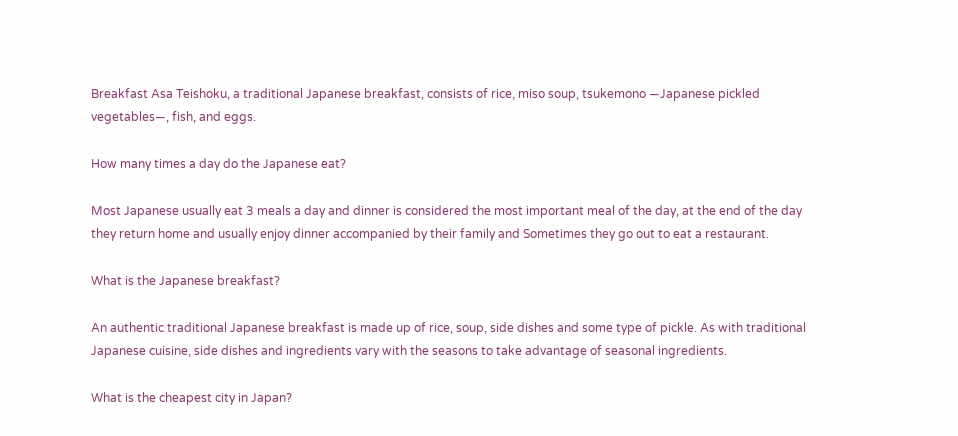Breakfast Asa Teishoku, a traditional Japanese breakfast, consists of rice, miso soup, tsukemono —Japanese pickled vegetables—, fish, and eggs.

How many times a day do the Japanese eat?

Most Japanese usually eat 3 meals a day and dinner is considered the most important meal of the day, at the end of the day they return home and usually enjoy dinner accompanied by their family and Sometimes they go out to eat a restaurant.

What is the Japanese breakfast?

An authentic traditional Japanese breakfast is made up of rice, soup, side dishes and some type of pickle. As with traditional Japanese cuisine, side dishes and ingredients vary with the seasons to take advantage of seasonal ingredients.

What is the cheapest city in Japan?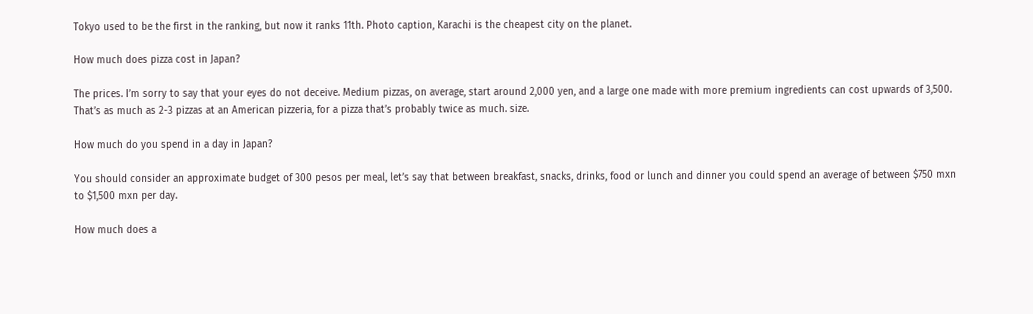Tokyo used to be the first in the ranking, but now it ranks 11th. Photo caption, Karachi is the cheapest city on the planet.

How much does pizza cost in Japan?

The prices. I’m sorry to say that your eyes do not deceive. Medium pizzas, on average, start around 2,000 yen, and a large one made with more premium ingredients can cost upwards of 3,500. That’s as much as 2-3 pizzas at an American pizzeria, for a pizza that’s probably twice as much. size.

How much do you spend in a day in Japan?

You should consider an approximate budget of 300 pesos per meal, let’s say that between breakfast, snacks, drinks, food or lunch and dinner you could spend an average of between $750 mxn to $1,500 mxn per day.

How much does a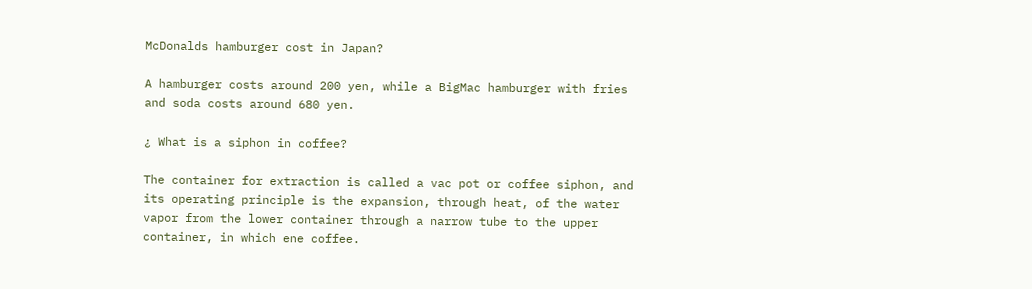McDonalds hamburger cost in Japan?

A hamburger costs around 200 yen, while a BigMac hamburger with fries and soda costs around 680 yen.

¿ What is a siphon in coffee?

The container for extraction is called a vac pot or coffee siphon, and its operating principle is the expansion, through heat, of the water vapor from the lower container through a narrow tube to the upper container, in which ene coffee.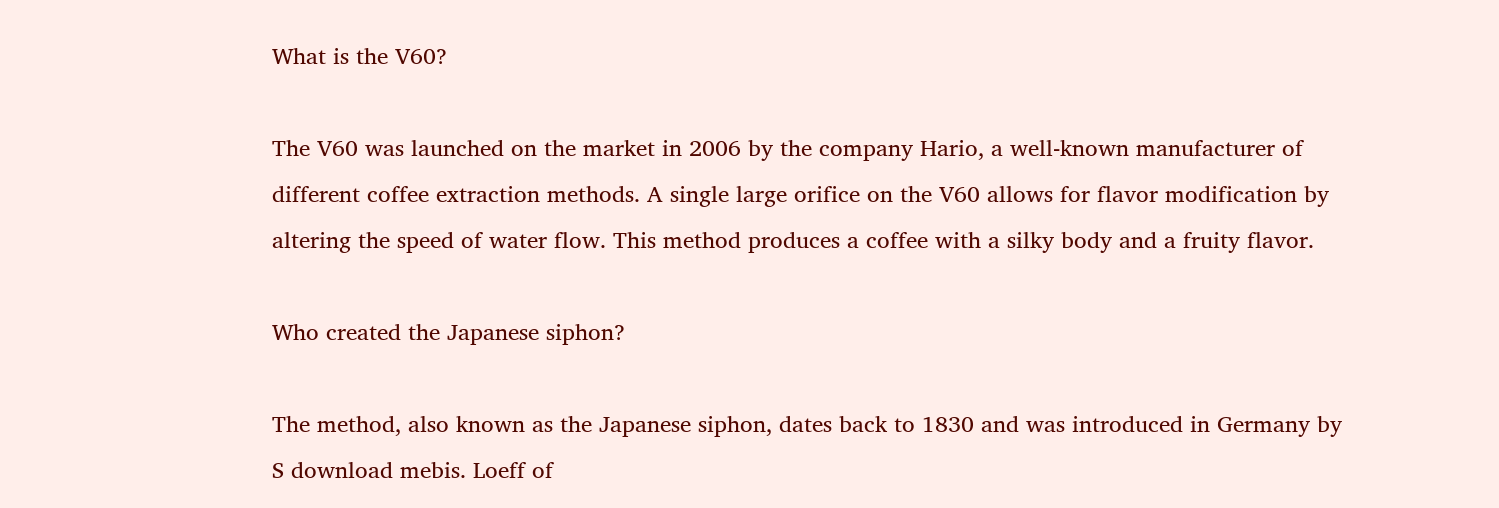What is the V60?

The V60 was launched on the market in 2006 by the company Hario, a well-known manufacturer of different coffee extraction methods. A single large orifice on the V60 allows for flavor modification by altering the speed of water flow. This method produces a coffee with a silky body and a fruity flavor.

Who created the Japanese siphon?

The method, also known as the Japanese siphon, dates back to 1830 and was introduced in Germany by S download mebis. Loeff of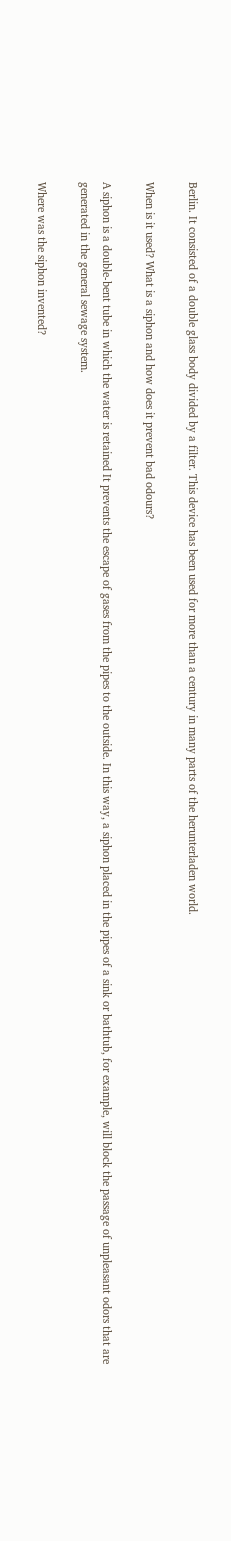Berlin. It consisted of a double glass body divided by a filter. This device has been used for more than a century in many parts of the herunterladen world.

When is it used? What is a siphon and how does it prevent bad odours?

A siphon is a double-bent tube in which the water is retained It prevents the escape of gases from the pipes to the outside. In this way, a siphon placed in the pipes of a sink or bathtub, for example, will block the passage of unpleasant odors that are generated in the general sewage system.

Where was the siphon invented?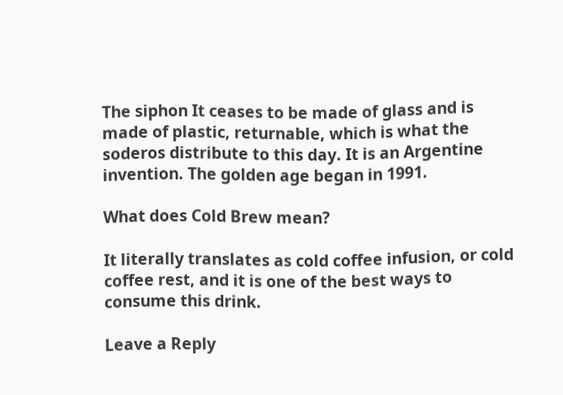The siphon It ceases to be made of glass and is made of plastic, returnable, which is what the soderos distribute to this day. It is an Argentine invention. The golden age began in 1991.

What does Cold Brew mean?

It literally translates as cold coffee infusion, or cold coffee rest, and it is one of the best ways to consume this drink.

Leave a Reply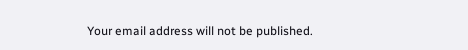Your email address will not be published.